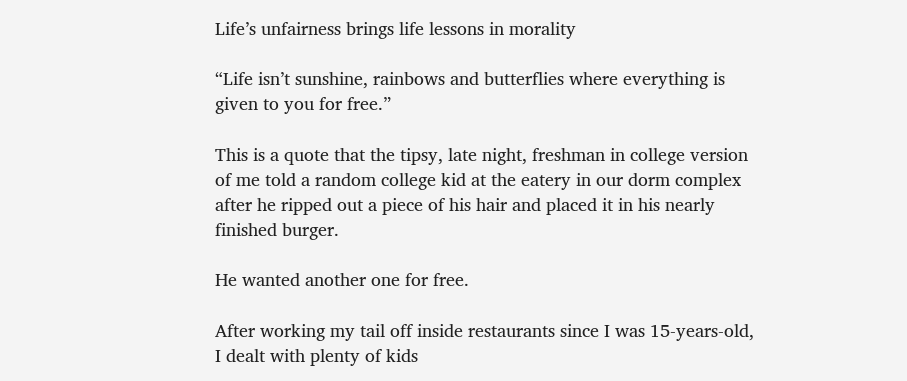Life’s unfairness brings life lessons in morality

“Life isn’t sunshine, rainbows and butterflies where everything is given to you for free.”

This is a quote that the tipsy, late night, freshman in college version of me told a random college kid at the eatery in our dorm complex after he ripped out a piece of his hair and placed it in his nearly finished burger.

He wanted another one for free.

After working my tail off inside restaurants since I was 15-years-old, I dealt with plenty of kids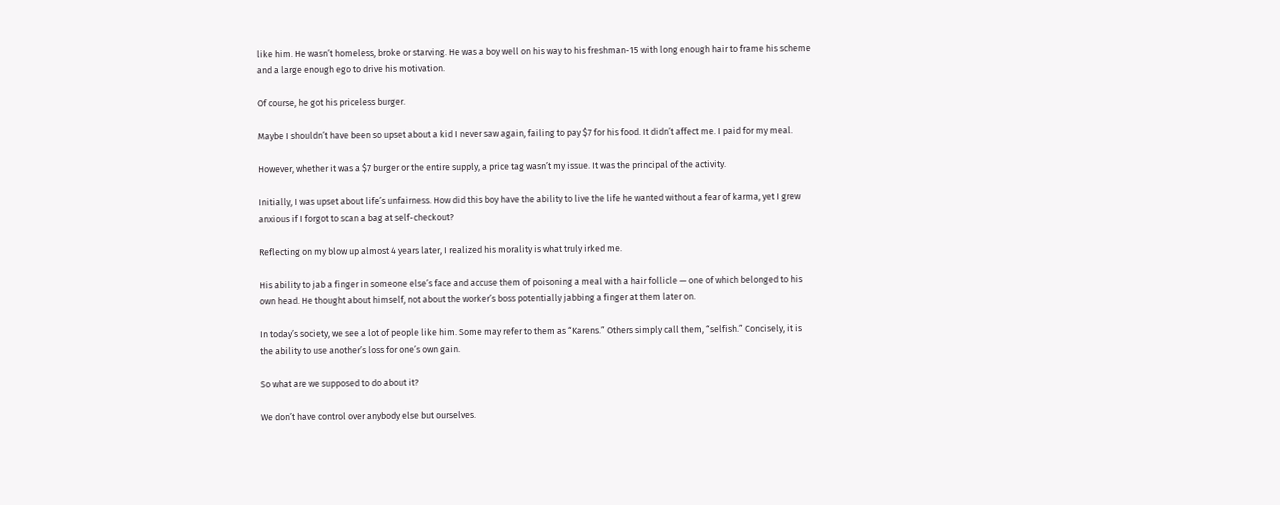like him. He wasn’t homeless, broke or starving. He was a boy well on his way to his freshman-15 with long enough hair to frame his scheme and a large enough ego to drive his motivation.

Of course, he got his priceless burger.

Maybe I shouldn’t have been so upset about a kid I never saw again, failing to pay $7 for his food. It didn’t affect me. I paid for my meal.

However, whether it was a $7 burger or the entire supply, a price tag wasn’t my issue. It was the principal of the activity.

Initially, I was upset about life’s unfairness. How did this boy have the ability to live the life he wanted without a fear of karma, yet I grew anxious if I forgot to scan a bag at self-checkout?

Reflecting on my blow up almost 4 years later, I realized his morality is what truly irked me.

His ability to jab a finger in someone else’s face and accuse them of poisoning a meal with a hair follicle — one of which belonged to his own head. He thought about himself, not about the worker’s boss potentially jabbing a finger at them later on.

In today’s society, we see a lot of people like him. Some may refer to them as “Karens.” Others simply call them, “selfish.” Concisely, it is the ability to use another’s loss for one’s own gain.

So what are we supposed to do about it?

We don’t have control over anybody else but ourselves.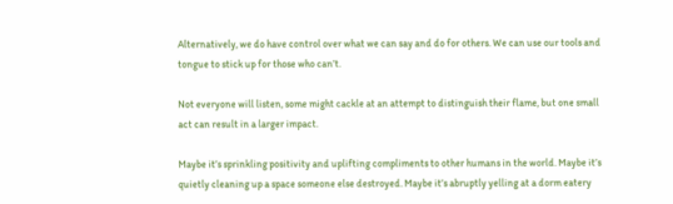Alternatively, we do have control over what we can say and do for others. We can use our tools and tongue to stick up for those who can’t.

Not everyone will listen, some might cackle at an attempt to distinguish their flame, but one small act can result in a larger impact.

Maybe it’s sprinkling positivity and uplifting compliments to other humans in the world. Maybe it’s quietly cleaning up a space someone else destroyed. Maybe it’s abruptly yelling at a dorm eatery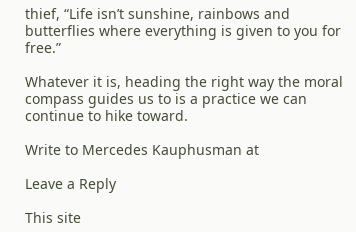thief, “Life isn’t sunshine, rainbows and butterflies where everything is given to you for free.”

Whatever it is, heading the right way the moral compass guides us to is a practice we can continue to hike toward.

Write to Mercedes Kauphusman at

Leave a Reply

This site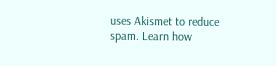uses Akismet to reduce spam. Learn how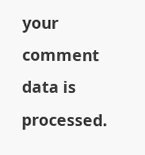your comment data is processed.